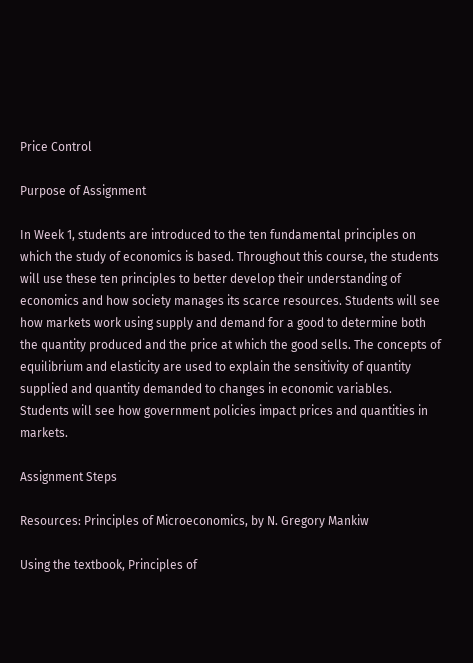Price Control

Purpose of Assignment

In Week 1, students are introduced to the ten fundamental principles on which the study of economics is based. Throughout this course, the students will use these ten principles to better develop their understanding of economics and how society manages its scarce resources. Students will see how markets work using supply and demand for a good to determine both the quantity produced and the price at which the good sells. The concepts of equilibrium and elasticity are used to explain the sensitivity of quantity supplied and quantity demanded to changes in economic variables. Students will see how government policies impact prices and quantities in markets.

Assignment Steps

Resources: Principles of Microeconomics, by N. Gregory Mankiw

Using the textbook, Principles of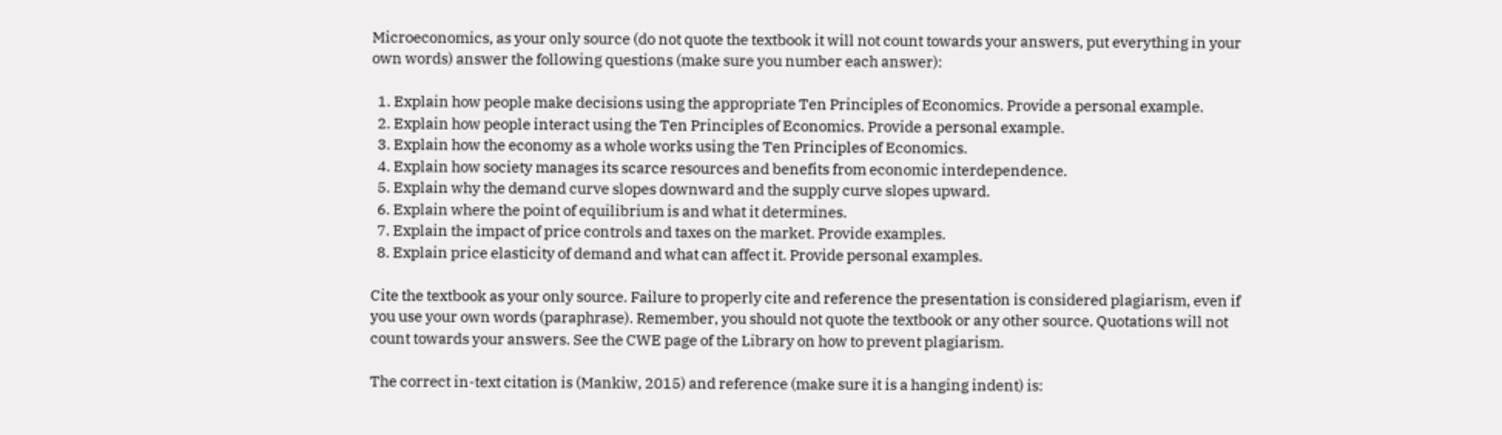Microeconomics, as your only source (do not quote the textbook it will not count towards your answers, put everything in your own words) answer the following questions (make sure you number each answer):

  1. Explain how people make decisions using the appropriate Ten Principles of Economics. Provide a personal example.
  2. Explain how people interact using the Ten Principles of Economics. Provide a personal example.
  3. Explain how the economy as a whole works using the Ten Principles of Economics.
  4. Explain how society manages its scarce resources and benefits from economic interdependence.
  5. Explain why the demand curve slopes downward and the supply curve slopes upward.
  6. Explain where the point of equilibrium is and what it determines.
  7. Explain the impact of price controls and taxes on the market. Provide examples.
  8. Explain price elasticity of demand and what can affect it. Provide personal examples.

Cite the textbook as your only source. Failure to properly cite and reference the presentation is considered plagiarism, even if you use your own words (paraphrase). Remember, you should not quote the textbook or any other source. Quotations will not count towards your answers. See the CWE page of the Library on how to prevent plagiarism.

The correct in-text citation is (Mankiw, 2015) and reference (make sure it is a hanging indent) is: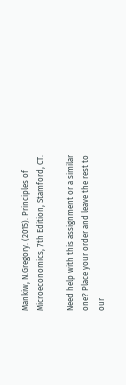Mankiw, N.Gregory. (2015). Principles of Microeconomics, 7th Edition, Stamford, CT.

Need help with this assignment or a similar one? Place your order and leave the rest to our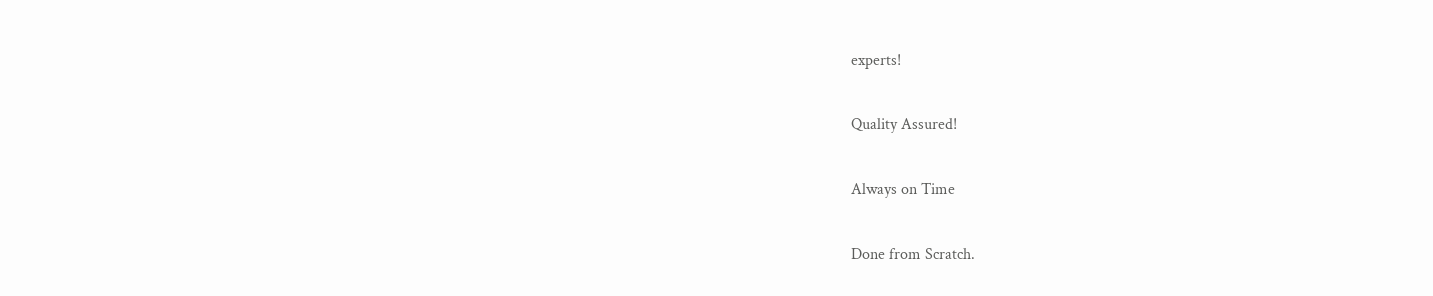experts!

Quality Assured!

Always on Time

Done from Scratch.